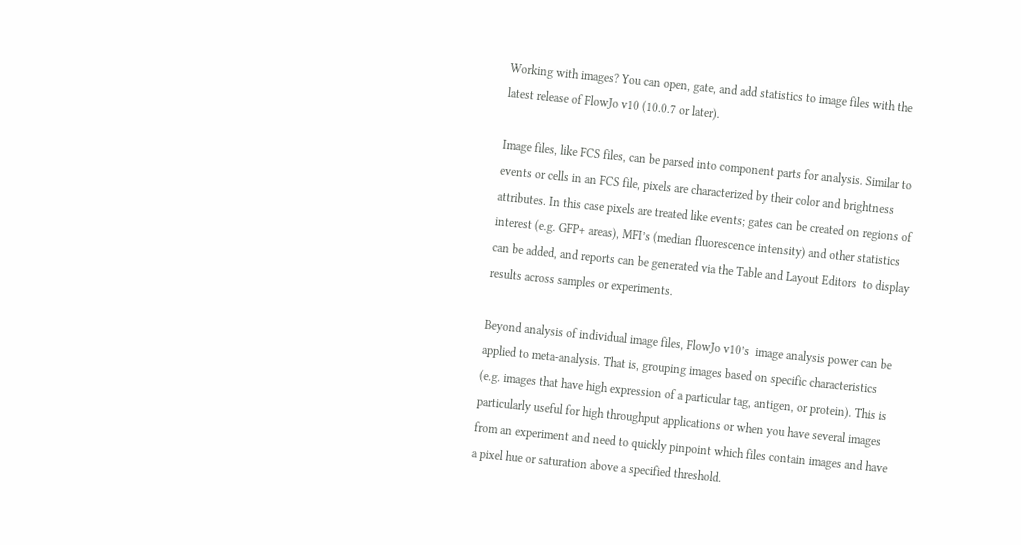Working with images? You can open, gate, and add statistics to image files with the latest release of FlowJo v10 (10.0.7 or later).

Image files, like FCS files, can be parsed into component parts for analysis. Similar to events or cells in an FCS file, pixels are characterized by their color and brightness attributes. In this case pixels are treated like events; gates can be created on regions of interest (e.g. GFP+ areas), MFI’s (median fluorescence intensity) and other statistics can be added, and reports can be generated via the Table and Layout Editors  to display results across samples or experiments.

Beyond analysis of individual image files, FlowJo v10’s  image analysis power can be applied to meta-analysis. That is, grouping images based on specific characteristics (e.g. images that have high expression of a particular tag, antigen, or protein). This is particularly useful for high throughput applications or when you have several images from an experiment and need to quickly pinpoint which files contain images and have a pixel hue or saturation above a specified threshold.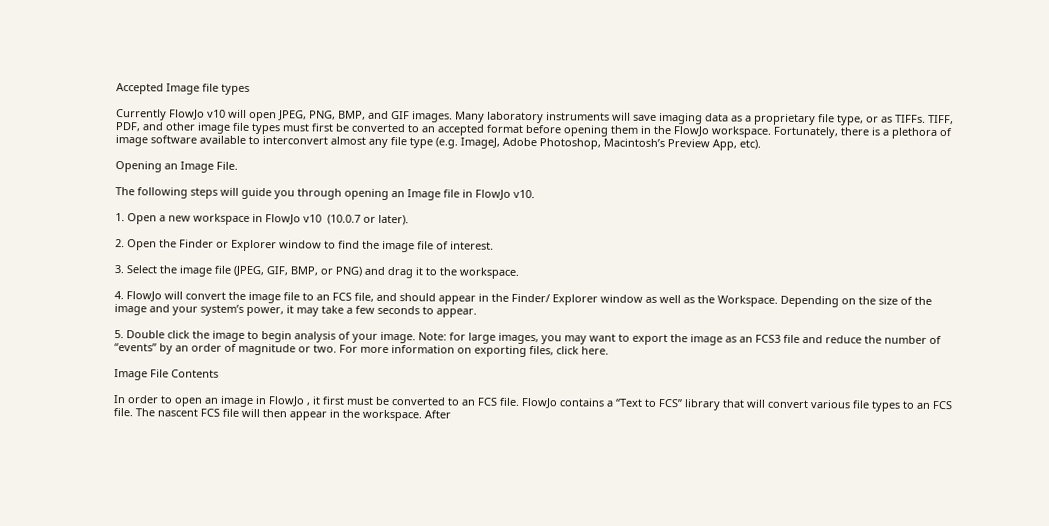Accepted Image file types

Currently FlowJo v10 will open JPEG, PNG, BMP, and GIF images. Many laboratory instruments will save imaging data as a proprietary file type, or as TIFFs. TIFF, PDF, and other image file types must first be converted to an accepted format before opening them in the FlowJo workspace. Fortunately, there is a plethora of image software available to interconvert almost any file type (e.g. ImageJ, Adobe Photoshop, Macintosh’s Preview App, etc).

Opening an Image File.

The following steps will guide you through opening an Image file in FlowJo v10.

1. Open a new workspace in FlowJo v10  (10.0.7 or later).

2. Open the Finder or Explorer window to find the image file of interest.

3. Select the image file (JPEG, GIF, BMP, or PNG) and drag it to the workspace.

4. FlowJo will convert the image file to an FCS file, and should appear in the Finder/ Explorer window as well as the Workspace. Depending on the size of the image and your system’s power, it may take a few seconds to appear.

5. Double click the image to begin analysis of your image. Note: for large images, you may want to export the image as an FCS3 file and reduce the number of “events” by an order of magnitude or two. For more information on exporting files, click here.

Image File Contents

In order to open an image in FlowJo , it first must be converted to an FCS file. FlowJo contains a “Text to FCS” library that will convert various file types to an FCS file. The nascent FCS file will then appear in the workspace. After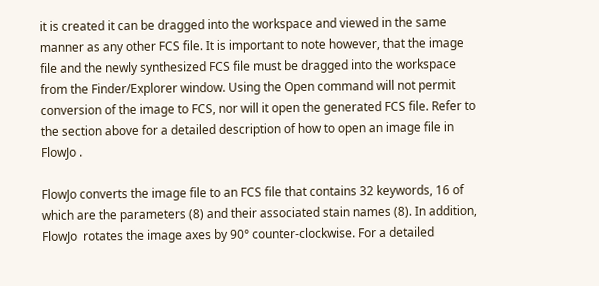it is created it can be dragged into the workspace and viewed in the same manner as any other FCS file. It is important to note however, that the image file and the newly synthesized FCS file must be dragged into the workspace from the Finder/Explorer window. Using the Open command will not permit conversion of the image to FCS, nor will it open the generated FCS file. Refer to the section above for a detailed description of how to open an image file in FlowJo .

FlowJo converts the image file to an FCS file that contains 32 keywords, 16 of which are the parameters (8) and their associated stain names (8). In addition, FlowJo  rotates the image axes by 90° counter-clockwise. For a detailed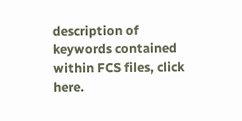description of keywords contained within FCS files, click here.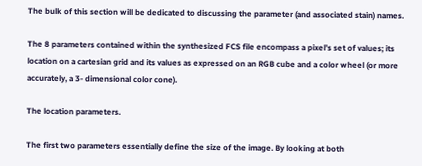The bulk of this section will be dedicated to discussing the parameter (and associated stain) names.

The 8 parameters contained within the synthesized FCS file encompass a pixel’s set of values; its location on a cartesian grid and its values as expressed on an RGB cube and a color wheel (or more accurately, a 3- dimensional color cone).

The location parameters.

The first two parameters essentially define the size of the image. By looking at both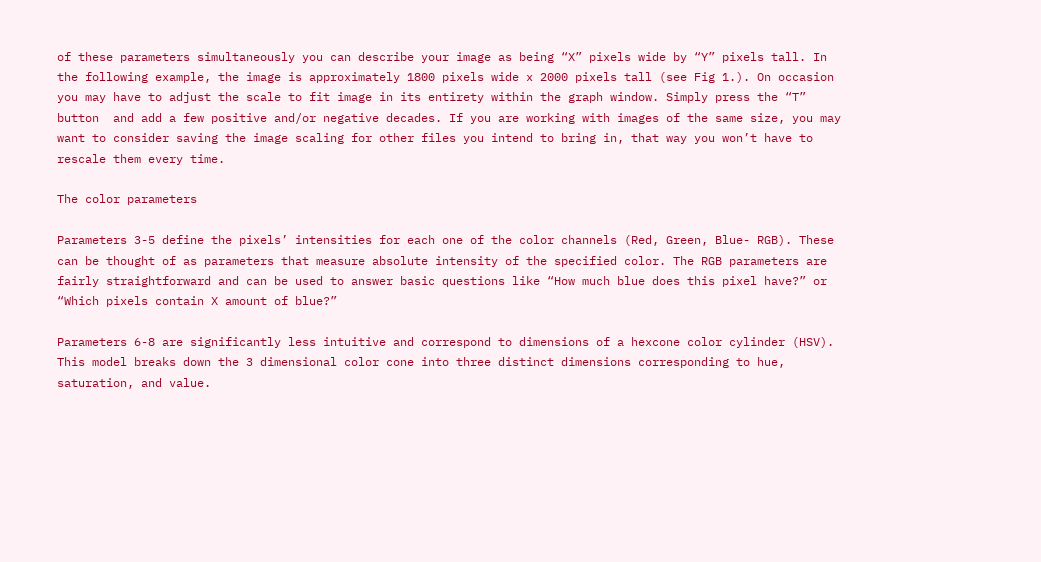of these parameters simultaneously you can describe your image as being “X” pixels wide by “Y” pixels tall. In the following example, the image is approximately 1800 pixels wide x 2000 pixels tall (see Fig 1.). On occasion you may have to adjust the scale to fit image in its entirety within the graph window. Simply press the “T” button  and add a few positive and/or negative decades. If you are working with images of the same size, you may want to consider saving the image scaling for other files you intend to bring in, that way you won’t have to rescale them every time.

The color parameters

Parameters 3-5 define the pixels’ intensities for each one of the color channels (Red, Green, Blue- RGB). These can be thought of as parameters that measure absolute intensity of the specified color. The RGB parameters are fairly straightforward and can be used to answer basic questions like “How much blue does this pixel have?” or “Which pixels contain X amount of blue?”

Parameters 6-8 are significantly less intuitive and correspond to dimensions of a hexcone color cylinder (HSV). This model breaks down the 3 dimensional color cone into three distinct dimensions corresponding to hue, saturation, and value.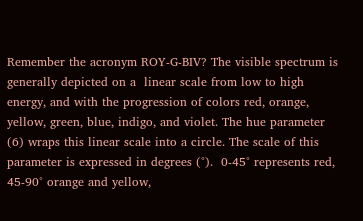Remember the acronym ROY-G-BIV? The visible spectrum is generally depicted on a  linear scale from low to high energy, and with the progression of colors red, orange, yellow, green, blue, indigo, and violet. The hue parameter (6) wraps this linear scale into a circle. The scale of this parameter is expressed in degrees (°).  0-45° represents red, 45-90° orange and yellow,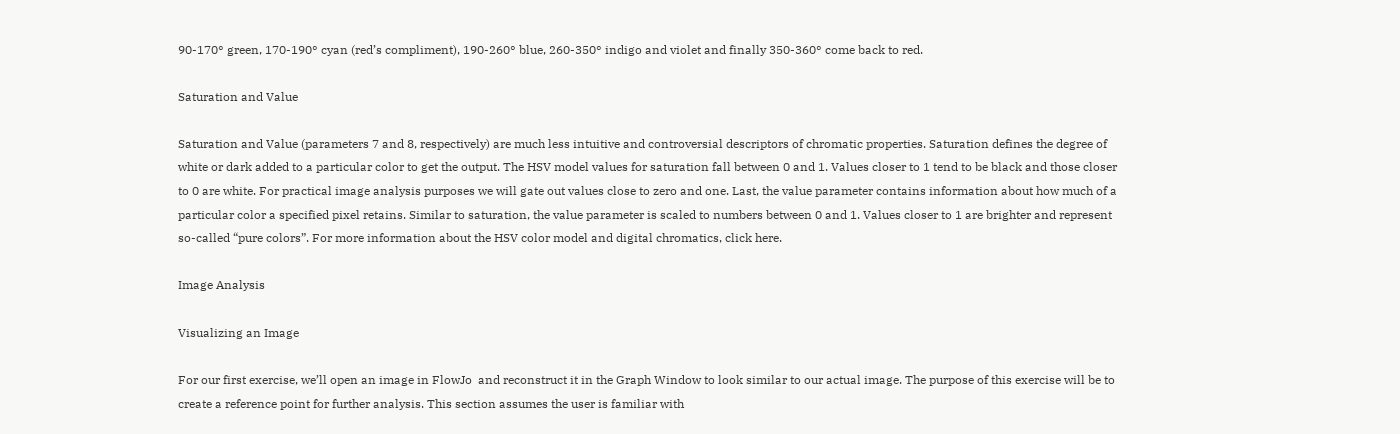90-170° green, 170-190° cyan (red’s compliment), 190-260° blue, 260-350° indigo and violet and finally 350-360° come back to red.

Saturation and Value

Saturation and Value (parameters 7 and 8, respectively) are much less intuitive and controversial descriptors of chromatic properties. Saturation defines the degree of white or dark added to a particular color to get the output. The HSV model values for saturation fall between 0 and 1. Values closer to 1 tend to be black and those closer to 0 are white. For practical image analysis purposes we will gate out values close to zero and one. Last, the value parameter contains information about how much of a particular color a specified pixel retains. Similar to saturation, the value parameter is scaled to numbers between 0 and 1. Values closer to 1 are brighter and represent so-called “pure colors”. For more information about the HSV color model and digital chromatics, click here.

Image Analysis

Visualizing an Image

For our first exercise, we’ll open an image in FlowJo  and reconstruct it in the Graph Window to look similar to our actual image. The purpose of this exercise will be to create a reference point for further analysis. This section assumes the user is familiar with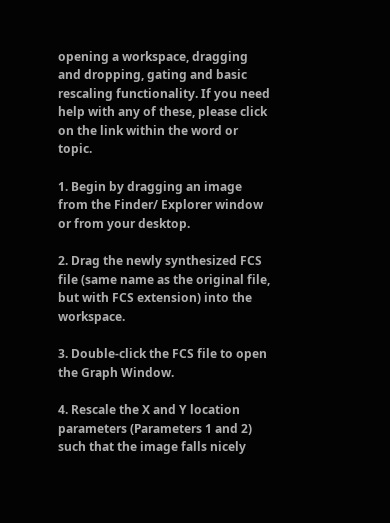opening a workspace, dragging and dropping, gating and basic rescaling functionality. If you need help with any of these, please click on the link within the word or topic.

1. Begin by dragging an image from the Finder/ Explorer window or from your desktop.

2. Drag the newly synthesized FCS file (same name as the original file, but with FCS extension) into the workspace.

3. Double-click the FCS file to open the Graph Window.

4. Rescale the X and Y location parameters (Parameters 1 and 2) such that the image falls nicely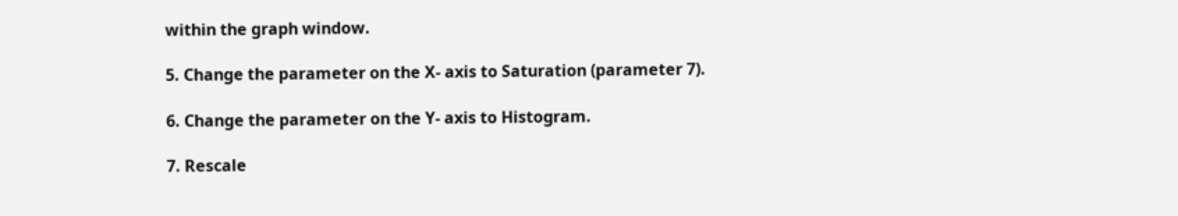within the graph window.

5. Change the parameter on the X- axis to Saturation (parameter 7).

6. Change the parameter on the Y- axis to Histogram.

7. Rescale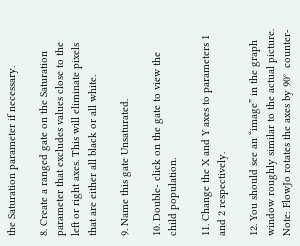the Saturation parameter if necessary.

8. Create a ranged gate on the Saturation parameter that excludes values close to the left or right axes. This will eliminate pixels that are either all black or all white.

9. Name this gate Unsaturated.

10. Double- click on the gate to view the child population.

11. Change the X and Y axes to parameters 1 and 2 respectively.

12. You should see an “image” in the graph window roughly similar to the actual picture. Note: FlowJo rotates the axes by 90°  counter-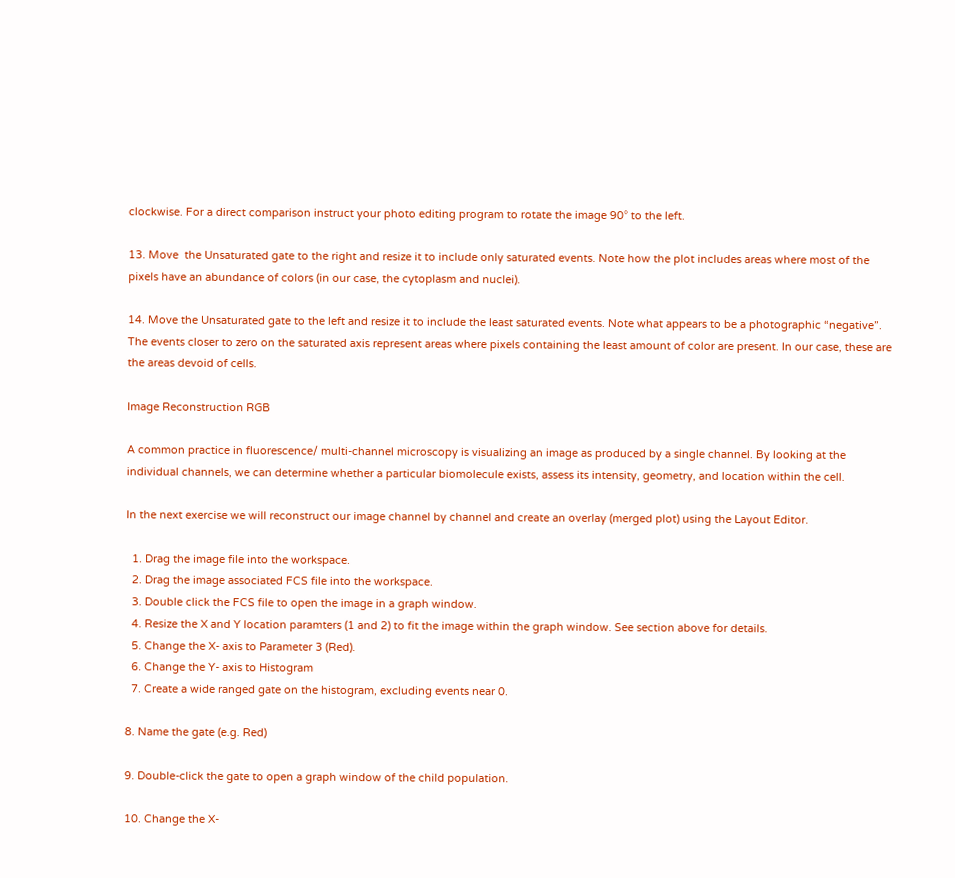clockwise. For a direct comparison instruct your photo editing program to rotate the image 90° to the left.

13. Move  the Unsaturated gate to the right and resize it to include only saturated events. Note how the plot includes areas where most of the pixels have an abundance of colors (in our case, the cytoplasm and nuclei).

14. Move the Unsaturated gate to the left and resize it to include the least saturated events. Note what appears to be a photographic “negative”. The events closer to zero on the saturated axis represent areas where pixels containing the least amount of color are present. In our case, these are the areas devoid of cells.

Image Reconstruction RGB

A common practice in fluorescence/ multi-channel microscopy is visualizing an image as produced by a single channel. By looking at the individual channels, we can determine whether a particular biomolecule exists, assess its intensity, geometry, and location within the cell.

In the next exercise we will reconstruct our image channel by channel and create an overlay (merged plot) using the Layout Editor.

  1. Drag the image file into the workspace.
  2. Drag the image associated FCS file into the workspace.
  3. Double click the FCS file to open the image in a graph window.
  4. Resize the X and Y location paramters (1 and 2) to fit the image within the graph window. See section above for details.
  5. Change the X- axis to Parameter 3 (Red).
  6. Change the Y- axis to Histogram
  7. Create a wide ranged gate on the histogram, excluding events near 0.

8. Name the gate (e.g. Red)

9. Double-click the gate to open a graph window of the child population.

10. Change the X-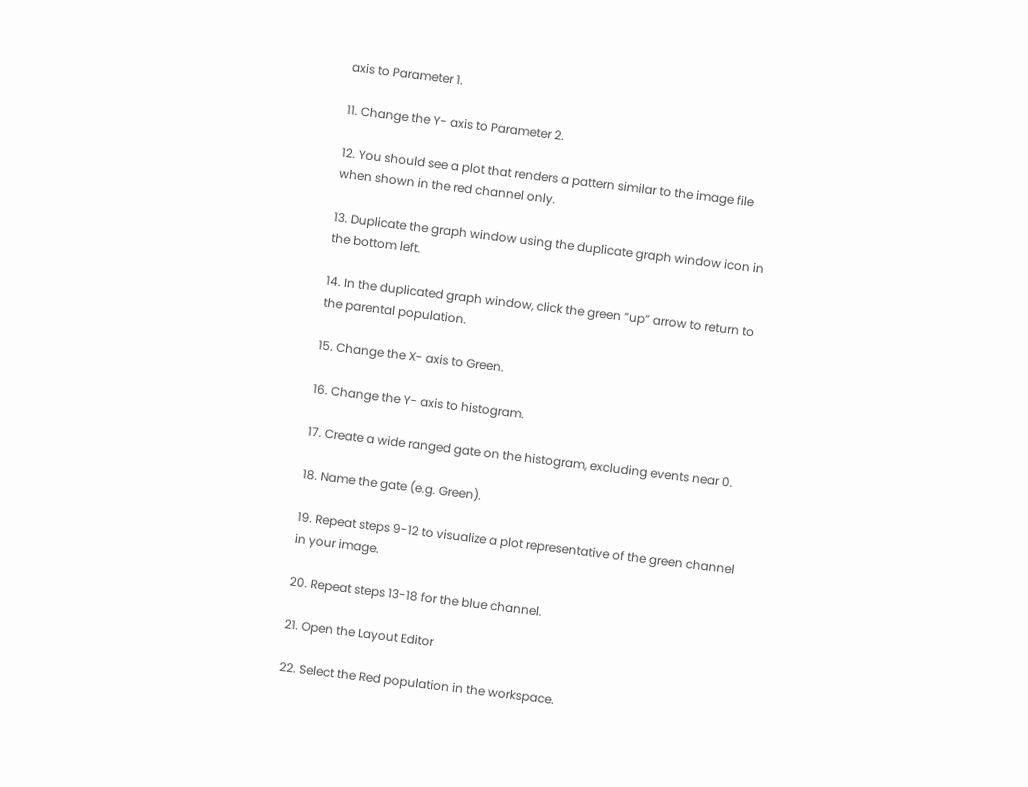axis to Parameter 1.

11. Change the Y- axis to Parameter 2.

12. You should see a plot that renders a pattern similar to the image file when shown in the red channel only.

13. Duplicate the graph window using the duplicate graph window icon in the bottom left.

14. In the duplicated graph window, click the green “up” arrow to return to the parental population.

15. Change the X- axis to Green.

16. Change the Y- axis to histogram.

17. Create a wide ranged gate on the histogram, excluding events near 0.

18. Name the gate (e.g. Green).

19. Repeat steps 9-12 to visualize a plot representative of the green channel in your image.

20. Repeat steps 13-18 for the blue channel.

21. Open the Layout Editor

22. Select the Red population in the workspace.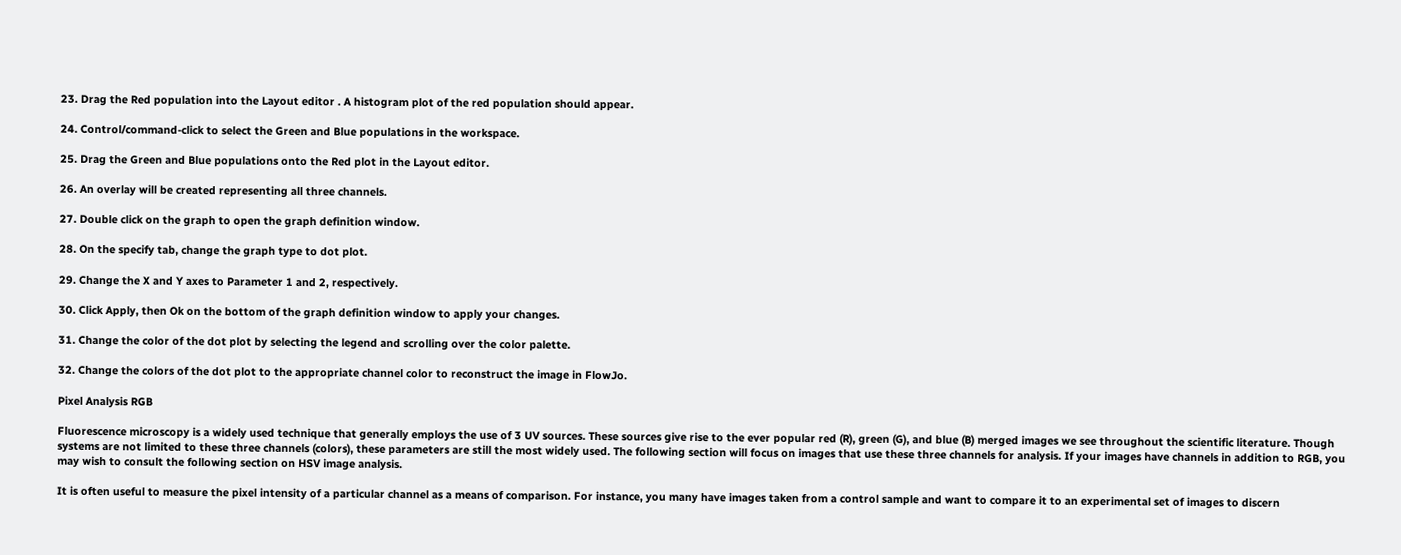23. Drag the Red population into the Layout editor . A histogram plot of the red population should appear.

24. Control/command-click to select the Green and Blue populations in the workspace.

25. Drag the Green and Blue populations onto the Red plot in the Layout editor.

26. An overlay will be created representing all three channels.

27. Double click on the graph to open the graph definition window.

28. On the specify tab, change the graph type to dot plot.

29. Change the X and Y axes to Parameter 1 and 2, respectively.

30. Click Apply, then Ok on the bottom of the graph definition window to apply your changes.

31. Change the color of the dot plot by selecting the legend and scrolling over the color palette.

32. Change the colors of the dot plot to the appropriate channel color to reconstruct the image in FlowJo.

Pixel Analysis RGB

Fluorescence microscopy is a widely used technique that generally employs the use of 3 UV sources. These sources give rise to the ever popular red (R), green (G), and blue (B) merged images we see throughout the scientific literature. Though systems are not limited to these three channels (colors), these parameters are still the most widely used. The following section will focus on images that use these three channels for analysis. If your images have channels in addition to RGB, you may wish to consult the following section on HSV image analysis.

It is often useful to measure the pixel intensity of a particular channel as a means of comparison. For instance, you many have images taken from a control sample and want to compare it to an experimental set of images to discern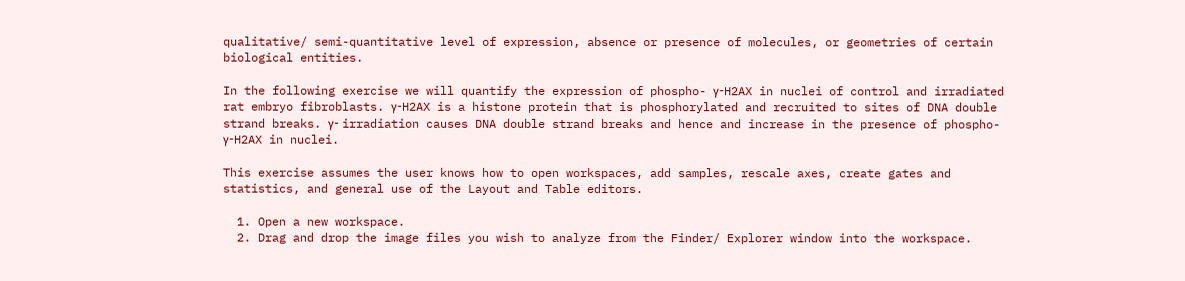qualitative/ semi-quantitative level of expression, absence or presence of molecules, or geometries of certain biological entities.

In the following exercise we will quantify the expression of phospho- γ-H2AX in nuclei of control and irradiated rat embryo fibroblasts. γ-H2AX is a histone protein that is phosphorylated and recruited to sites of DNA double strand breaks. γ- irradiation causes DNA double strand breaks and hence and increase in the presence of phospho- γ-H2AX in nuclei.

This exercise assumes the user knows how to open workspaces, add samples, rescale axes, create gates and statistics, and general use of the Layout and Table editors.

  1. Open a new workspace.
  2. Drag and drop the image files you wish to analyze from the Finder/ Explorer window into the workspace.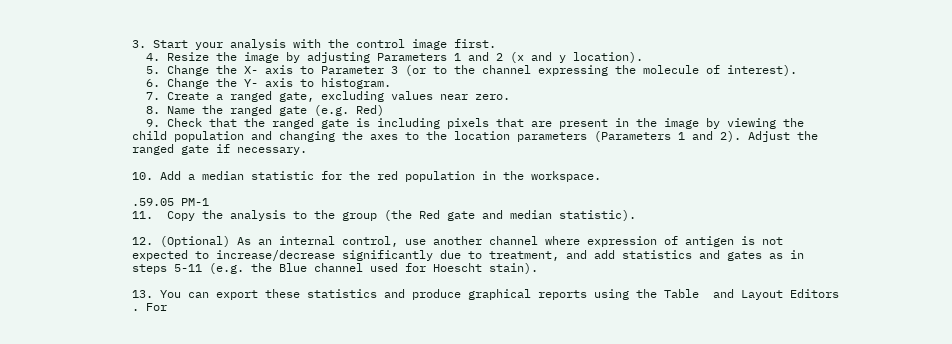3. Start your analysis with the control image first.
  4. Resize the image by adjusting Parameters 1 and 2 (x and y location).
  5. Change the X- axis to Parameter 3 (or to the channel expressing the molecule of interest).
  6. Change the Y- axis to histogram.
  7. Create a ranged gate, excluding values near zero.
  8. Name the ranged gate (e.g. Red)
  9. Check that the ranged gate is including pixels that are present in the image by viewing the child population and changing the axes to the location parameters (Parameters 1 and 2). Adjust the ranged gate if necessary.

10. Add a median statistic for the red population in the workspace.

.59.05 PM-1
11.  Copy the analysis to the group (the Red gate and median statistic).

12. (Optional) As an internal control, use another channel where expression of antigen is not expected to increase/decrease significantly due to treatment, and add statistics and gates as in steps 5-11 (e.g. the Blue channel used for Hoescht stain).

13. You can export these statistics and produce graphical reports using the Table  and Layout Editors . For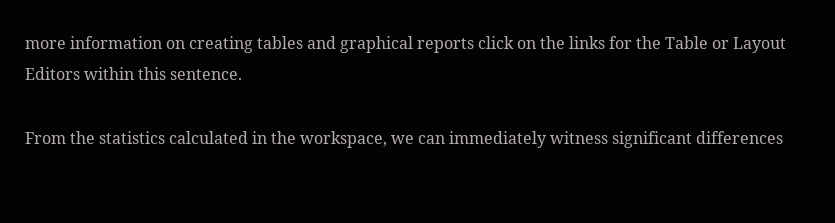more information on creating tables and graphical reports click on the links for the Table or Layout Editors within this sentence.

From the statistics calculated in the workspace, we can immediately witness significant differences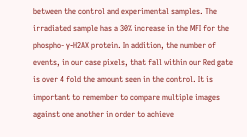between the control and experimental samples. The irradiated sample has a 30% increase in the MFI for the phospho- γ-H2AX protein. In addition, the number of events, in our case pixels, that fall within our Red gate is over 4 fold the amount seen in the control. It is important to remember to compare multiple images against one another in order to achieve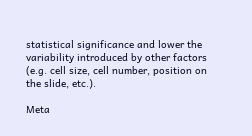statistical significance and lower the variability introduced by other factors (e.g. cell size, cell number, position on the slide, etc.).

Meta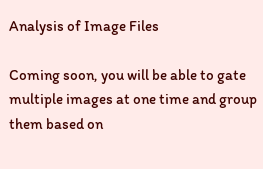Analysis of Image Files

Coming soon, you will be able to gate multiple images at one time and group them based on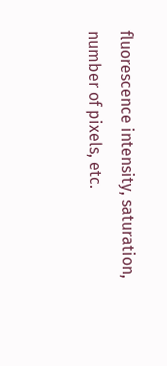fluorescence intensity, saturation, number of pixels, etc.